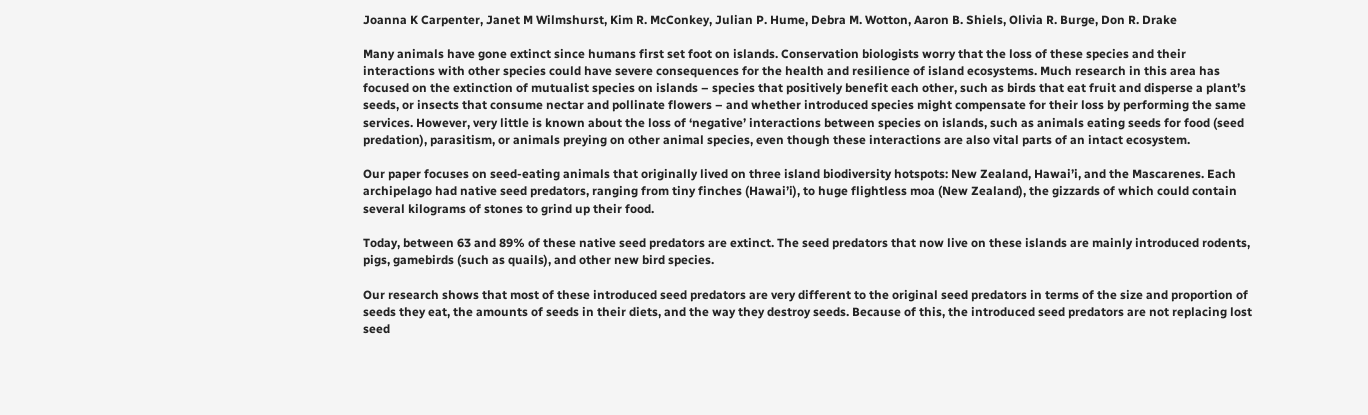Joanna K Carpenter, Janet M Wilmshurst, Kim R. McConkey, Julian P. Hume, Debra M. Wotton, Aaron B. Shiels, Olivia R. Burge, Don R. Drake

Many animals have gone extinct since humans first set foot on islands. Conservation biologists worry that the loss of these species and their interactions with other species could have severe consequences for the health and resilience of island ecosystems. Much research in this area has focused on the extinction of mutualist species on islands – species that positively benefit each other, such as birds that eat fruit and disperse a plant’s seeds, or insects that consume nectar and pollinate flowers – and whether introduced species might compensate for their loss by performing the same services. However, very little is known about the loss of ‘negative’ interactions between species on islands, such as animals eating seeds for food (seed predation), parasitism, or animals preying on other animal species, even though these interactions are also vital parts of an intact ecosystem.

Our paper focuses on seed-eating animals that originally lived on three island biodiversity hotspots: New Zealand, Hawai’i, and the Mascarenes. Each archipelago had native seed predators, ranging from tiny finches (Hawai’i), to huge flightless moa (New Zealand), the gizzards of which could contain several kilograms of stones to grind up their food.

Today, between 63 and 89% of these native seed predators are extinct. The seed predators that now live on these islands are mainly introduced rodents, pigs, gamebirds (such as quails), and other new bird species.

Our research shows that most of these introduced seed predators are very different to the original seed predators in terms of the size and proportion of seeds they eat, the amounts of seeds in their diets, and the way they destroy seeds. Because of this, the introduced seed predators are not replacing lost seed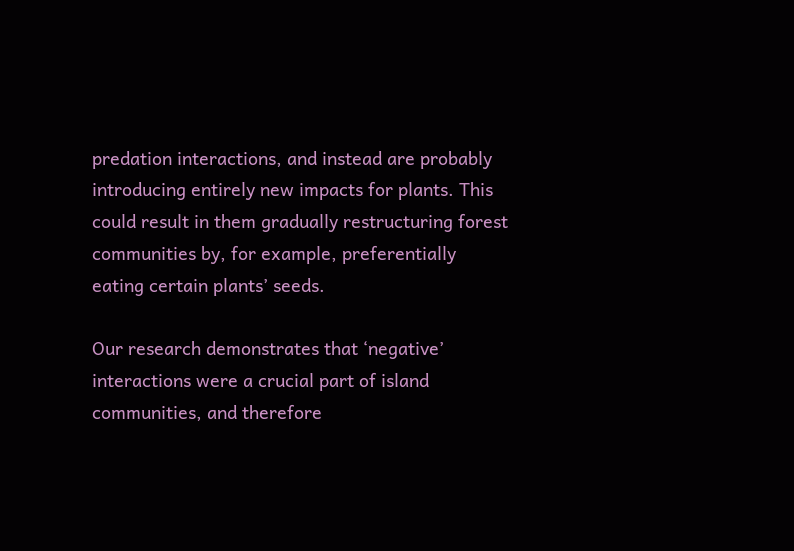predation interactions, and instead are probably introducing entirely new impacts for plants. This could result in them gradually restructuring forest communities by, for example, preferentially eating certain plants’ seeds.

Our research demonstrates that ‘negative’ interactions were a crucial part of island communities, and therefore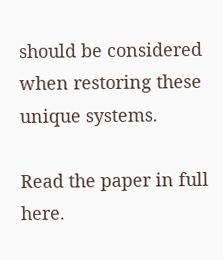should be considered when restoring these unique systems.

Read the paper in full here.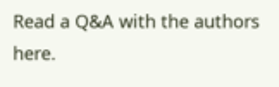Read a Q&A with the authors here.